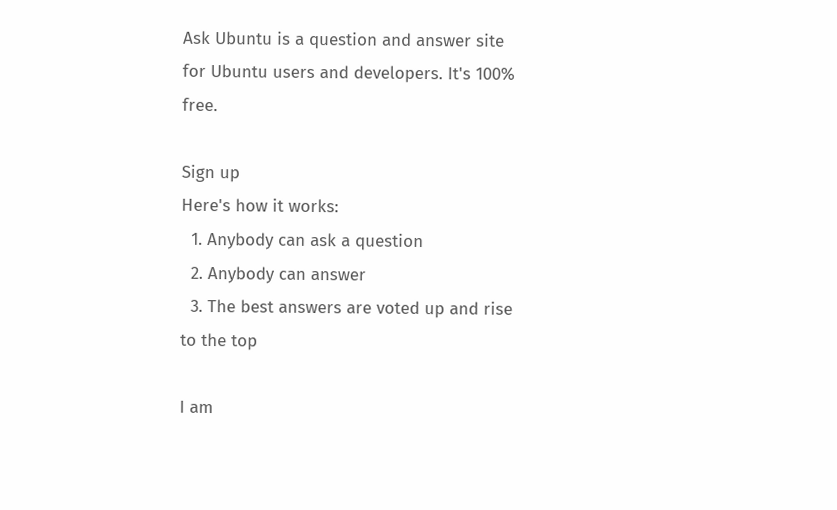Ask Ubuntu is a question and answer site for Ubuntu users and developers. It's 100% free.

Sign up
Here's how it works:
  1. Anybody can ask a question
  2. Anybody can answer
  3. The best answers are voted up and rise to the top

I am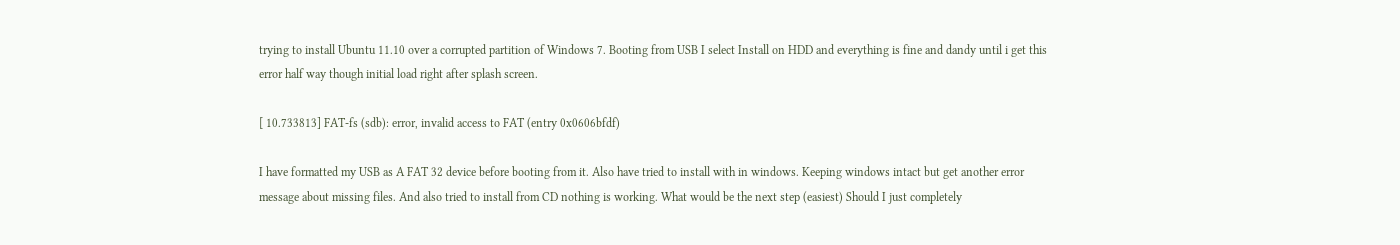trying to install Ubuntu 11.10 over a corrupted partition of Windows 7. Booting from USB I select Install on HDD and everything is fine and dandy until i get this error half way though initial load right after splash screen.

[ 10.733813] FAT-fs (sdb): error, invalid access to FAT (entry 0x0606bfdf)

I have formatted my USB as A FAT 32 device before booting from it. Also have tried to install with in windows. Keeping windows intact but get another error message about missing files. And also tried to install from CD nothing is working. What would be the next step (easiest) Should I just completely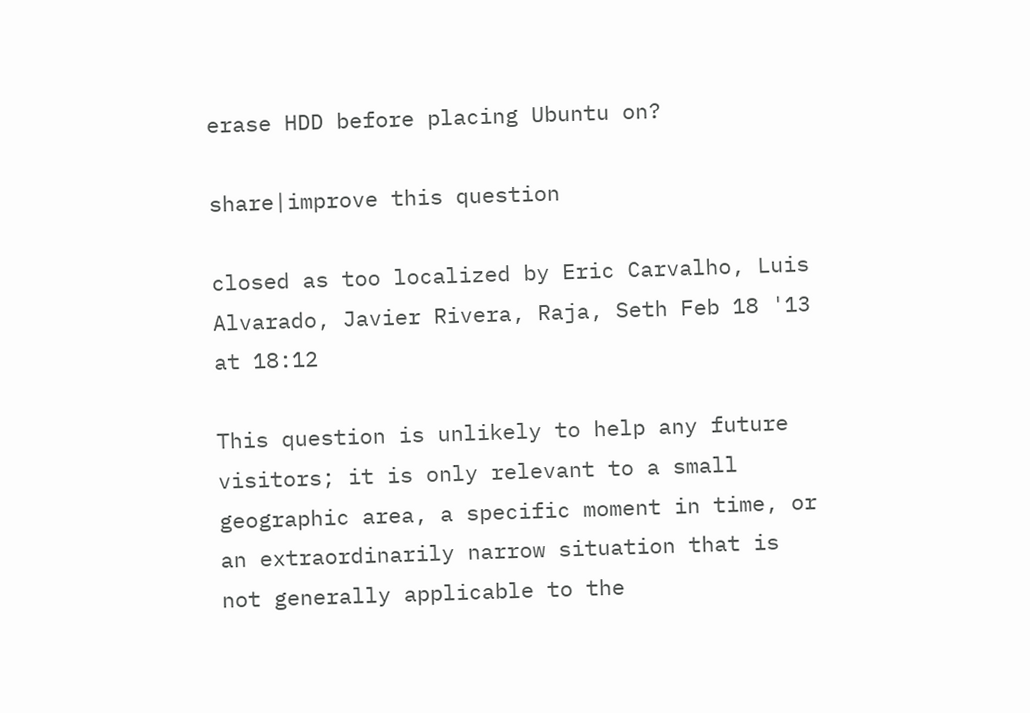erase HDD before placing Ubuntu on?

share|improve this question

closed as too localized by Eric Carvalho, Luis Alvarado, Javier Rivera, Raja, Seth Feb 18 '13 at 18:12

This question is unlikely to help any future visitors; it is only relevant to a small geographic area, a specific moment in time, or an extraordinarily narrow situation that is not generally applicable to the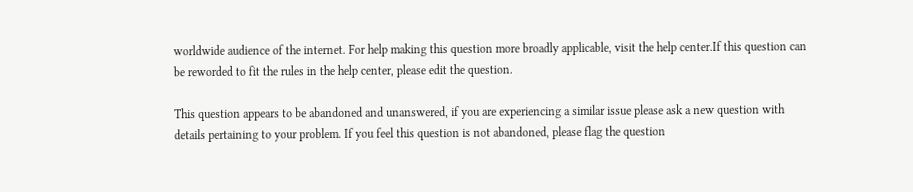worldwide audience of the internet. For help making this question more broadly applicable, visit the help center.If this question can be reworded to fit the rules in the help center, please edit the question.

This question appears to be abandoned and unanswered, if you are experiencing a similar issue please ask a new question with details pertaining to your problem. If you feel this question is not abandoned, please flag the question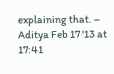explaining that. – Aditya Feb 17 '13 at 17:41